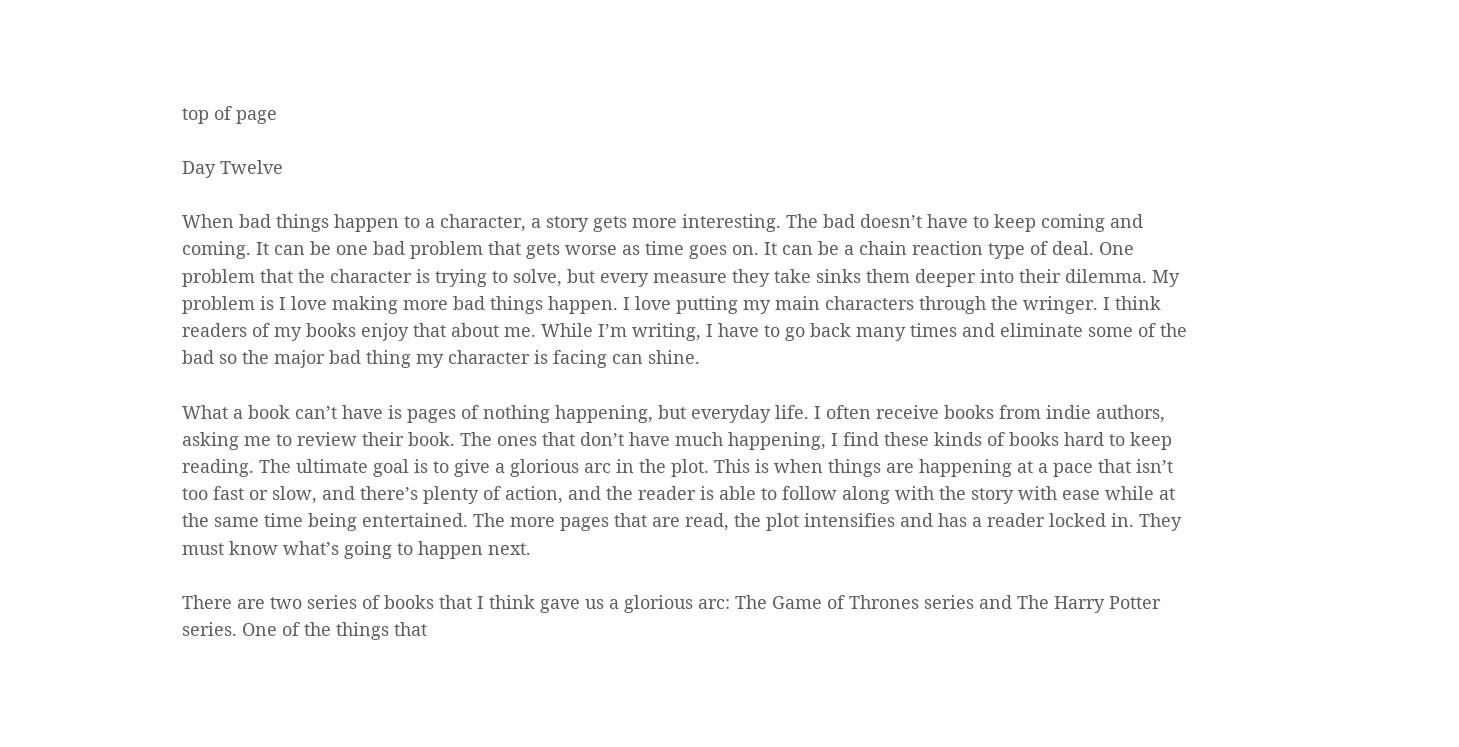top of page

Day Twelve

When bad things happen to a character, a story gets more interesting. The bad doesn’t have to keep coming and coming. It can be one bad problem that gets worse as time goes on. It can be a chain reaction type of deal. One problem that the character is trying to solve, but every measure they take sinks them deeper into their dilemma. My problem is I love making more bad things happen. I love putting my main characters through the wringer. I think readers of my books enjoy that about me. While I’m writing, I have to go back many times and eliminate some of the bad so the major bad thing my character is facing can shine.

What a book can’t have is pages of nothing happening, but everyday life. I often receive books from indie authors, asking me to review their book. The ones that don’t have much happening, I find these kinds of books hard to keep reading. The ultimate goal is to give a glorious arc in the plot. This is when things are happening at a pace that isn’t too fast or slow, and there’s plenty of action, and the reader is able to follow along with the story with ease while at the same time being entertained. The more pages that are read, the plot intensifies and has a reader locked in. They must know what’s going to happen next.

There are two series of books that I think gave us a glorious arc: The Game of Thrones series and The Harry Potter series. One of the things that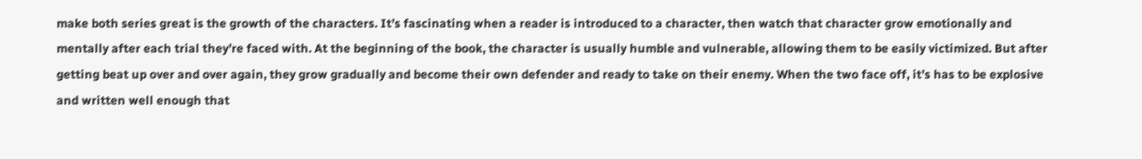make both series great is the growth of the characters. It’s fascinating when a reader is introduced to a character, then watch that character grow emotionally and mentally after each trial they’re faced with. At the beginning of the book, the character is usually humble and vulnerable, allowing them to be easily victimized. But after getting beat up over and over again, they grow gradually and become their own defender and ready to take on their enemy. When the two face off, it’s has to be explosive and written well enough that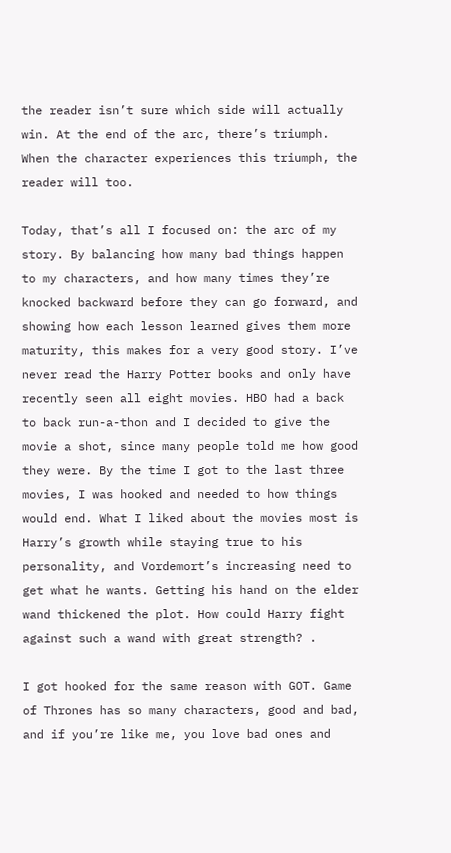the reader isn’t sure which side will actually win. At the end of the arc, there’s triumph. When the character experiences this triumph, the reader will too.

Today, that’s all I focused on: the arc of my story. By balancing how many bad things happen to my characters, and how many times they’re knocked backward before they can go forward, and showing how each lesson learned gives them more maturity, this makes for a very good story. I’ve never read the Harry Potter books and only have recently seen all eight movies. HBO had a back to back run-a-thon and I decided to give the movie a shot, since many people told me how good they were. By the time I got to the last three movies, I was hooked and needed to how things would end. What I liked about the movies most is Harry’s growth while staying true to his personality, and Vordemort’s increasing need to get what he wants. Getting his hand on the elder wand thickened the plot. How could Harry fight against such a wand with great strength? .

I got hooked for the same reason with GOT. Game of Thrones has so many characters, good and bad, and if you’re like me, you love bad ones and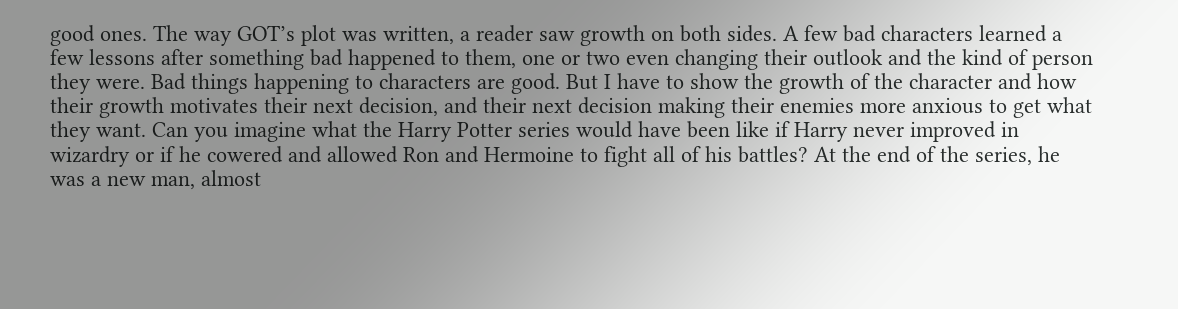good ones. The way GOT’s plot was written, a reader saw growth on both sides. A few bad characters learned a few lessons after something bad happened to them, one or two even changing their outlook and the kind of person they were. Bad things happening to characters are good. But I have to show the growth of the character and how their growth motivates their next decision, and their next decision making their enemies more anxious to get what they want. Can you imagine what the Harry Potter series would have been like if Harry never improved in wizardry or if he cowered and allowed Ron and Hermoine to fight all of his battles? At the end of the series, he was a new man, almost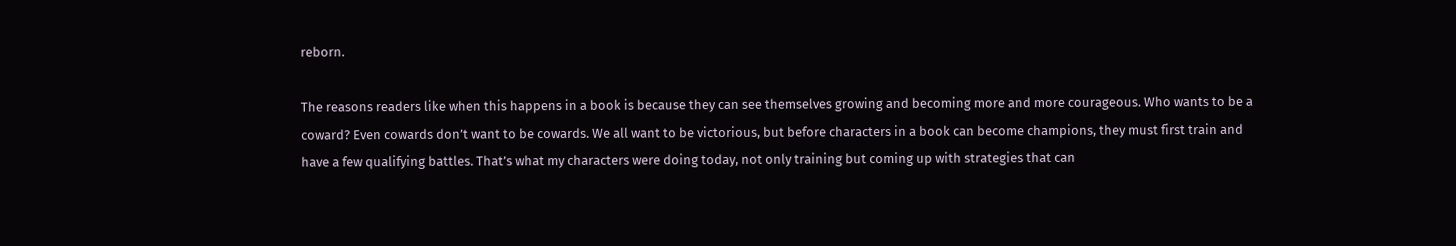reborn.

The reasons readers like when this happens in a book is because they can see themselves growing and becoming more and more courageous. Who wants to be a coward? Even cowards don’t want to be cowards. We all want to be victorious, but before characters in a book can become champions, they must first train and have a few qualifying battles. That’s what my characters were doing today, not only training but coming up with strategies that can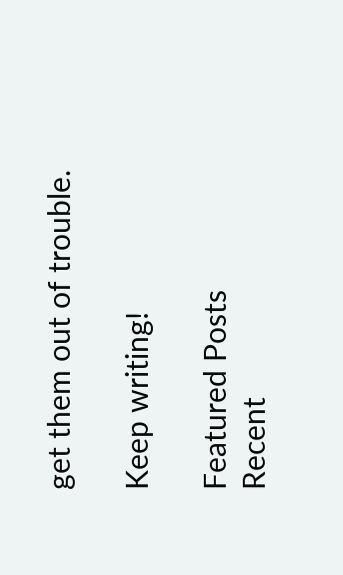get them out of trouble.

Keep writing!

Featured Posts
Recent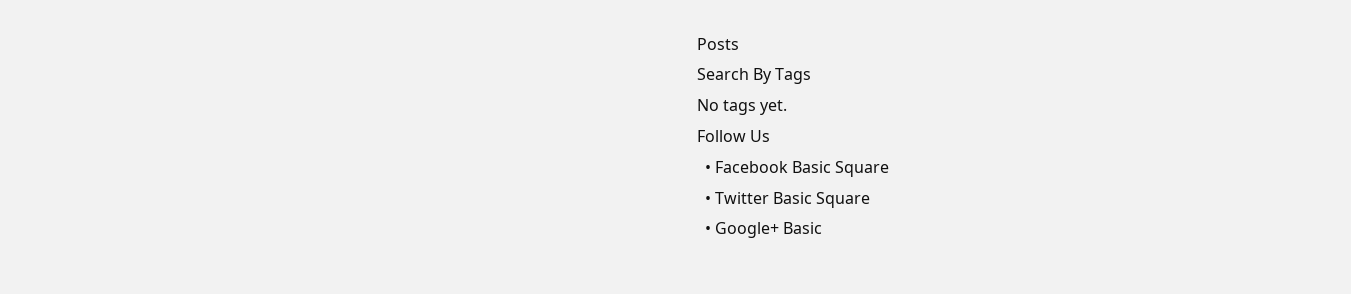Posts
Search By Tags
No tags yet.
Follow Us
  • Facebook Basic Square
  • Twitter Basic Square
  • Google+ Basic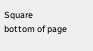Square
bottom of page